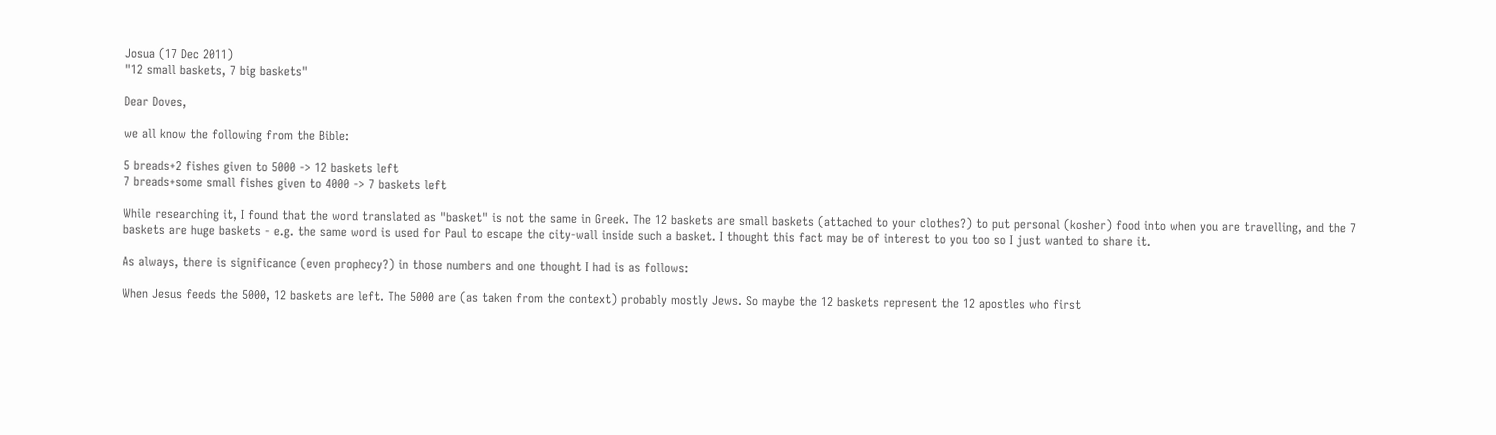Josua (17 Dec 2011)
"12 small baskets, 7 big baskets"

Dear Doves,

we all know the following from the Bible:

5 breads+2 fishes given to 5000 -> 12 baskets left
7 breads+some small fishes given to 4000 -> 7 baskets left

While researching it, I found that the word translated as "basket" is not the same in Greek. The 12 baskets are small baskets (attached to your clothes?) to put personal (kosher) food into when you are travelling, and the 7 baskets are huge baskets - e.g. the same word is used for Paul to escape the city-wall inside such a basket. I thought this fact may be of interest to you too so I just wanted to share it.

As always, there is significance (even prophecy?) in those numbers and one thought I had is as follows:

When Jesus feeds the 5000, 12 baskets are left. The 5000 are (as taken from the context) probably mostly Jews. So maybe the 12 baskets represent the 12 apostles who first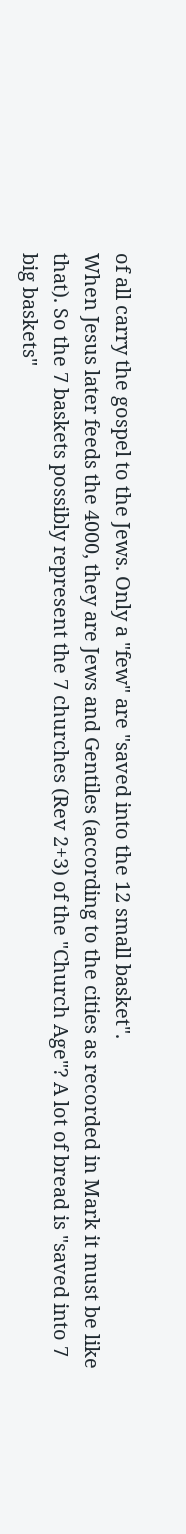of all carry the gospel to the Jews. Only a "few" are "saved into the 12 small basket".
When Jesus later feeds the 4000, they are Jews and Gentiles (according to the cities as recorded in Mark it must be like that). So the 7 baskets possibly represent the 7 churches (Rev 2+3) of the "Church Age"? A lot of bread is "saved into 7 big baskets"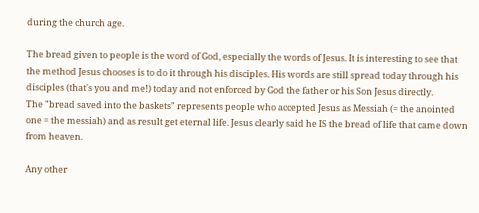during the church age.

The bread given to people is the word of God, especially the words of Jesus. It is interesting to see that the method Jesus chooses is to do it through his disciples. His words are still spread today through his disciples (that's you and me!) today and not enforced by God the father or his Son Jesus directly.
The "bread saved into the baskets" represents people who accepted Jesus as Messiah (= the anointed one = the messiah) and as result get eternal life. Jesus clearly said he IS the bread of life that came down from heaven.

Any other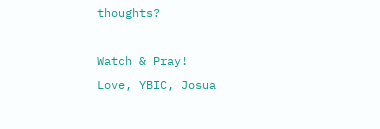thoughts?

Watch & Pray!
Love, YBIC, Josua